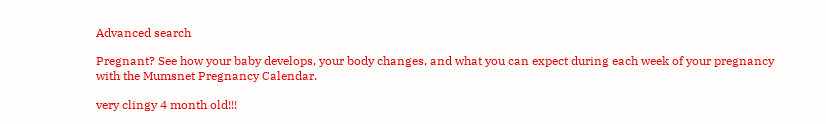Advanced search

Pregnant? See how your baby develops, your body changes, and what you can expect during each week of your pregnancy with the Mumsnet Pregnancy Calendar.

very clingy 4 month old!!!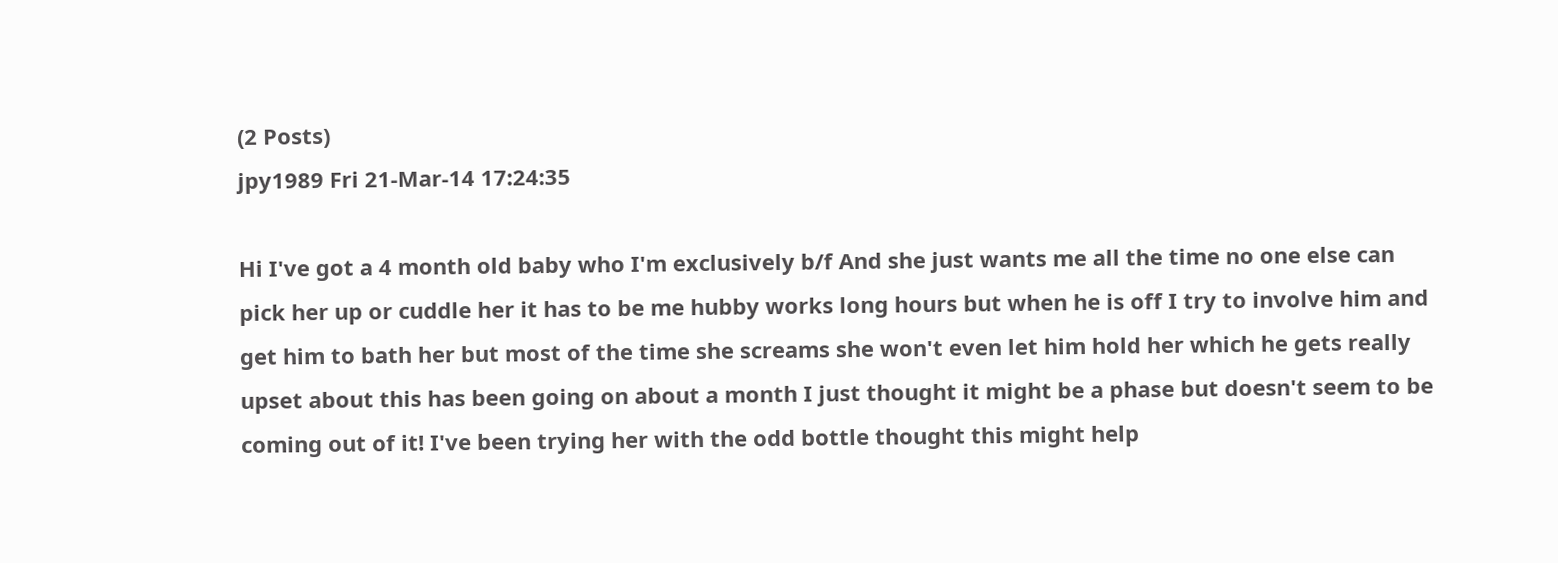(2 Posts)
jpy1989 Fri 21-Mar-14 17:24:35

Hi I've got a 4 month old baby who I'm exclusively b/f And she just wants me all the time no one else can pick her up or cuddle her it has to be me hubby works long hours but when he is off I try to involve him and get him to bath her but most of the time she screams she won't even let him hold her which he gets really upset about this has been going on about a month I just thought it might be a phase but doesn't seem to be coming out of it! I've been trying her with the odd bottle thought this might help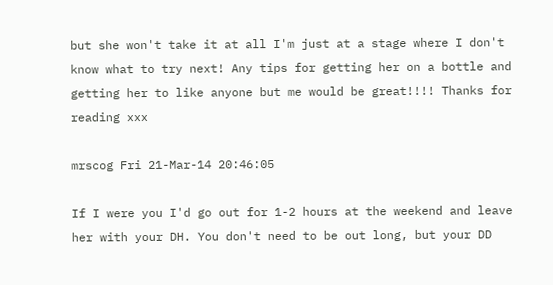but she won't take it at all I'm just at a stage where I don't know what to try next! Any tips for getting her on a bottle and getting her to like anyone but me would be great!!!! Thanks for reading xxx

mrscog Fri 21-Mar-14 20:46:05

If I were you I'd go out for 1-2 hours at the weekend and leave her with your DH. You don't need to be out long, but your DD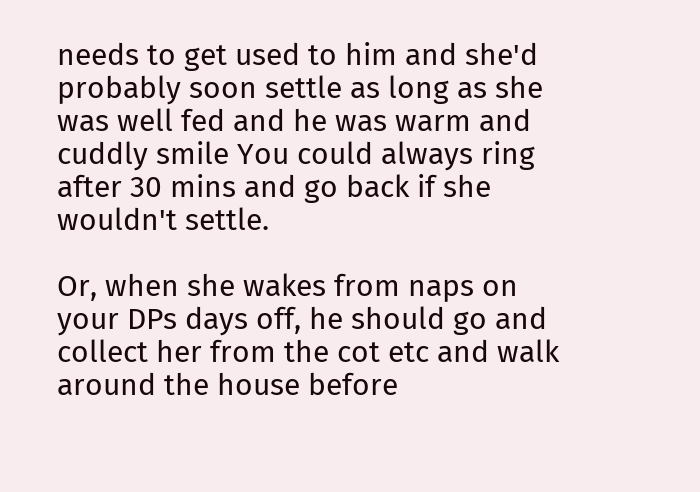needs to get used to him and she'd probably soon settle as long as she was well fed and he was warm and cuddly smile You could always ring after 30 mins and go back if she wouldn't settle.

Or, when she wakes from naps on your DPs days off, he should go and collect her from the cot etc and walk around the house before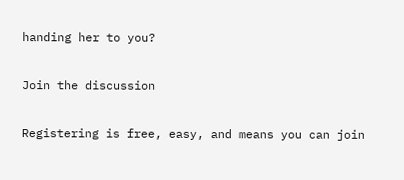handing her to you?

Join the discussion

Registering is free, easy, and means you can join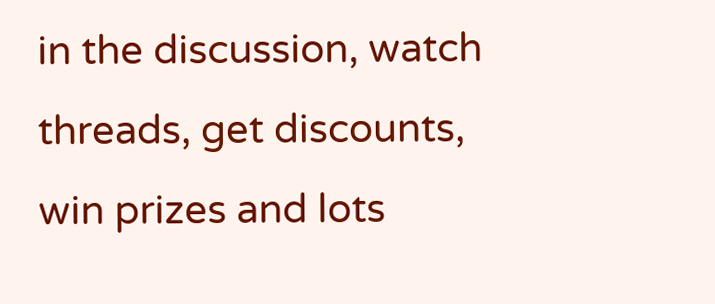in the discussion, watch threads, get discounts, win prizes and lots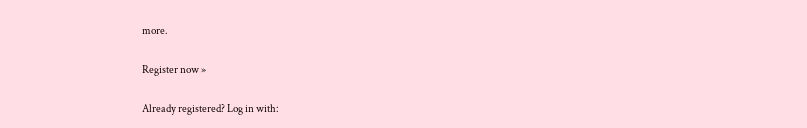more.

Register now »

Already registered? Log in with: